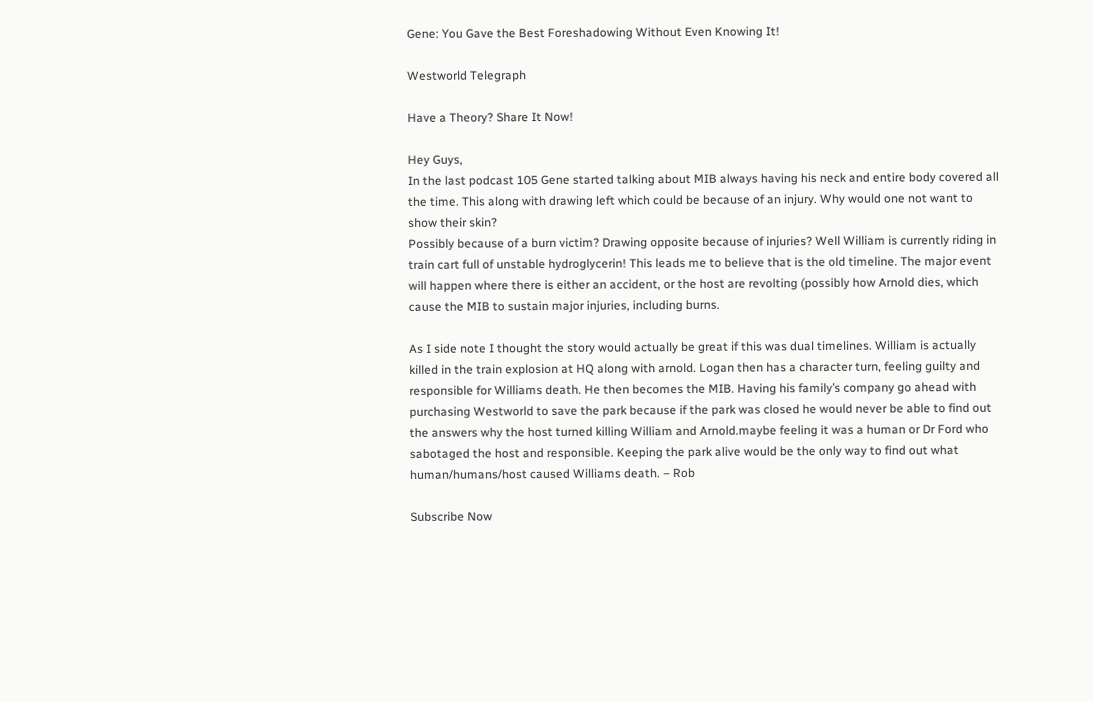Gene: You Gave the Best Foreshadowing Without Even Knowing It!

Westworld Telegraph

Have a Theory? Share It Now!

Hey Guys,
In the last podcast 105 Gene started talking about MIB always having his neck and entire body covered all the time. This along with drawing left which could be because of an injury. Why would one not want to show their skin?
Possibly because of a burn victim? Drawing opposite because of injuries? Well William is currently riding in train cart full of unstable hydroglycerin! This leads me to believe that is the old timeline. The major event will happen where there is either an accident, or the host are revolting (possibly how Arnold dies, which cause the MIB to sustain major injuries, including burns.

As I side note I thought the story would actually be great if this was dual timelines. William is actually killed in the train explosion at HQ along with arnold. Logan then has a character turn, feeling guilty and responsible for Williams death. He then becomes the MIB. Having his family’s company go ahead with purchasing Westworld to save the park because if the park was closed he would never be able to find out the answers why the host turned killing William and Arnold.maybe feeling it was a human or Dr Ford who sabotaged the host and responsible. Keeping the park alive would be the only way to find out what human/humans/host caused Williams death. – Rob

Subscribe Now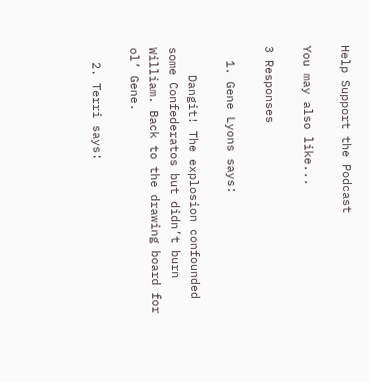Help Support the Podcast

You may also like...

3 Responses

  1. Gene Lyons says:

    Dangit! The explosion confounded some Confederatos but didn’t burn William. Back to the drawing board for ol’ Gene.

  2. Terri says: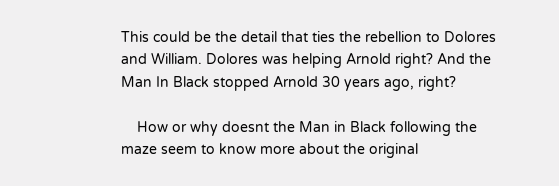This could be the detail that ties the rebellion to Dolores and William. Dolores was helping Arnold right? And the Man In Black stopped Arnold 30 years ago, right?

    How or why doesnt the Man in Black following the maze seem to know more about the original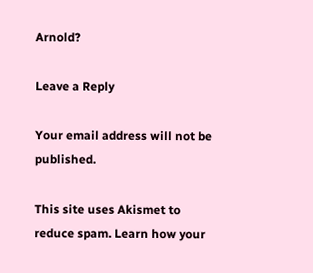Arnold?

Leave a Reply

Your email address will not be published.

This site uses Akismet to reduce spam. Learn how your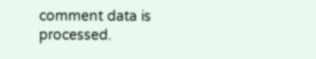comment data is processed.